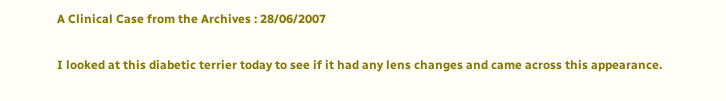A Clinical Case from the Archives : 28/06/2007

I looked at this diabetic terrier today to see if it had any lens changes and came across this appearance.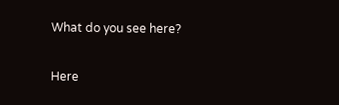What do you see here?

Here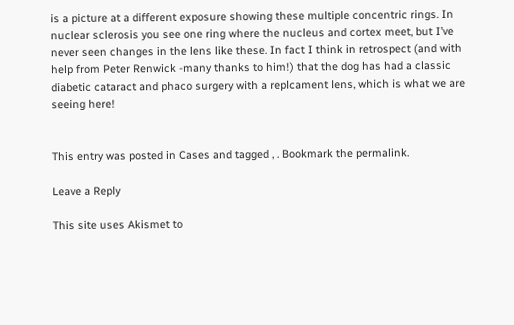is a picture at a different exposure showing these multiple concentric rings. In nuclear sclerosis you see one ring where the nucleus and cortex meet, but I’ve never seen changes in the lens like these. In fact I think in retrospect (and with help from Peter Renwick -many thanks to him!) that the dog has had a classic diabetic cataract and phaco surgery with a replcament lens, which is what we are seeing here!


This entry was posted in Cases and tagged , . Bookmark the permalink.

Leave a Reply

This site uses Akismet to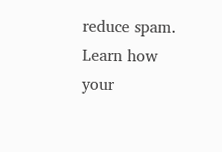reduce spam. Learn how your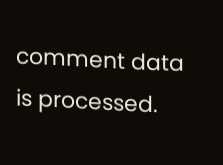comment data is processed.